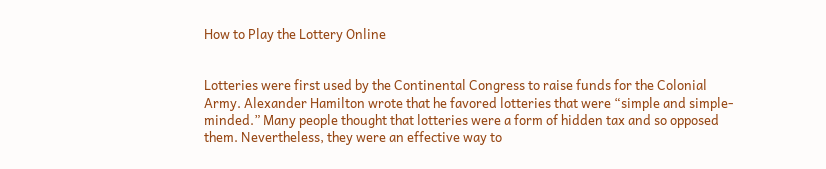How to Play the Lottery Online


Lotteries were first used by the Continental Congress to raise funds for the Colonial Army. Alexander Hamilton wrote that he favored lotteries that were “simple and simple-minded.” Many people thought that lotteries were a form of hidden tax and so opposed them. Nevertheless, they were an effective way to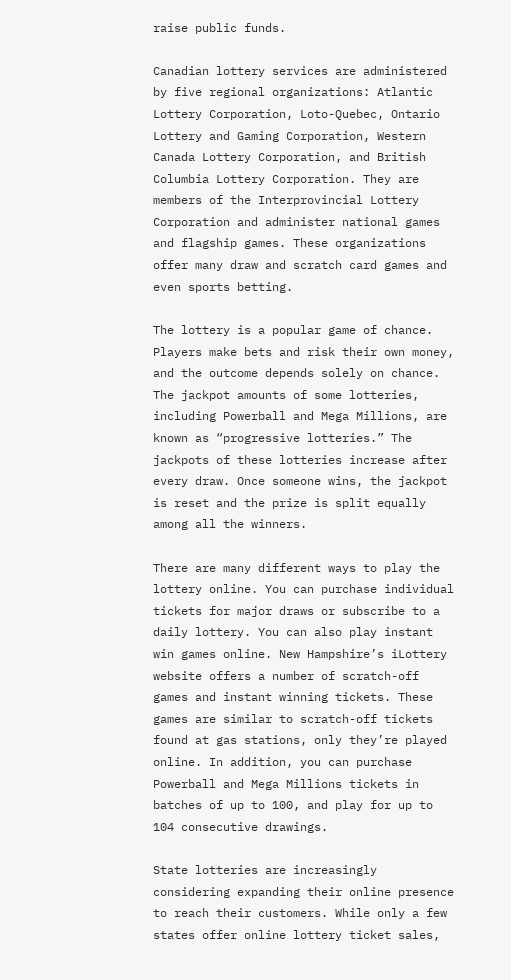raise public funds.

Canadian lottery services are administered by five regional organizations: Atlantic Lottery Corporation, Loto-Quebec, Ontario Lottery and Gaming Corporation, Western Canada Lottery Corporation, and British Columbia Lottery Corporation. They are members of the Interprovincial Lottery Corporation and administer national games and flagship games. These organizations offer many draw and scratch card games and even sports betting.

The lottery is a popular game of chance. Players make bets and risk their own money, and the outcome depends solely on chance. The jackpot amounts of some lotteries, including Powerball and Mega Millions, are known as “progressive lotteries.” The jackpots of these lotteries increase after every draw. Once someone wins, the jackpot is reset and the prize is split equally among all the winners.

There are many different ways to play the lottery online. You can purchase individual tickets for major draws or subscribe to a daily lottery. You can also play instant win games online. New Hampshire’s iLottery website offers a number of scratch-off games and instant winning tickets. These games are similar to scratch-off tickets found at gas stations, only they’re played online. In addition, you can purchase Powerball and Mega Millions tickets in batches of up to 100, and play for up to 104 consecutive drawings.

State lotteries are increasingly considering expanding their online presence to reach their customers. While only a few states offer online lottery ticket sales,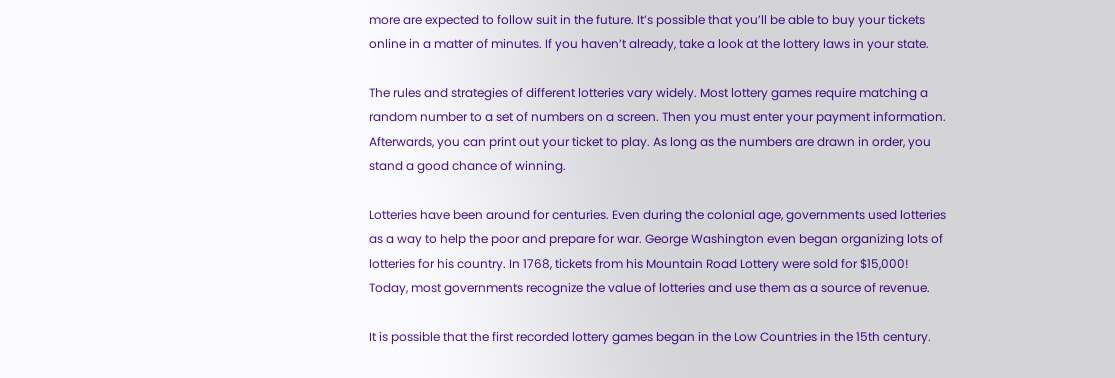more are expected to follow suit in the future. It’s possible that you’ll be able to buy your tickets online in a matter of minutes. If you haven’t already, take a look at the lottery laws in your state.

The rules and strategies of different lotteries vary widely. Most lottery games require matching a random number to a set of numbers on a screen. Then you must enter your payment information. Afterwards, you can print out your ticket to play. As long as the numbers are drawn in order, you stand a good chance of winning.

Lotteries have been around for centuries. Even during the colonial age, governments used lotteries as a way to help the poor and prepare for war. George Washington even began organizing lots of lotteries for his country. In 1768, tickets from his Mountain Road Lottery were sold for $15,000! Today, most governments recognize the value of lotteries and use them as a source of revenue.

It is possible that the first recorded lottery games began in the Low Countries in the 15th century.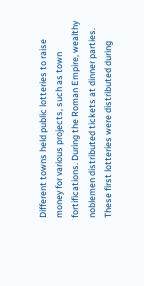Different towns held public lotteries to raise money for various projects, such as town fortifications. During the Roman Empire, wealthy noblemen distributed tickets at dinner parties. These first lotteries were distributed during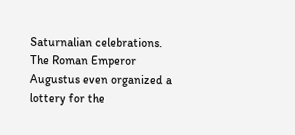Saturnalian celebrations. The Roman Emperor Augustus even organized a lottery for the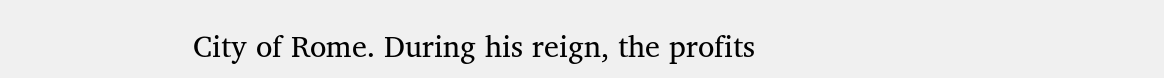City of Rome. During his reign, the profits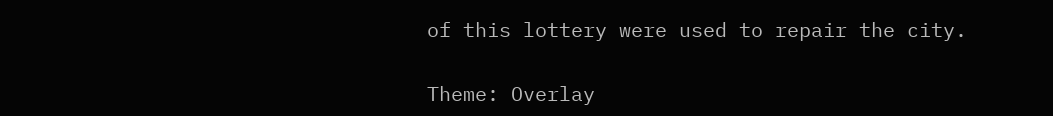of this lottery were used to repair the city.

Theme: Overlay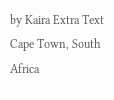by Kaira Extra Text
Cape Town, South Africa